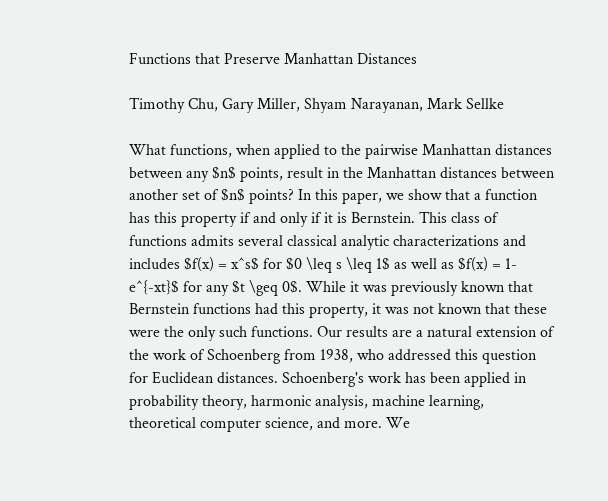Functions that Preserve Manhattan Distances

Timothy Chu, Gary Miller, Shyam Narayanan, Mark Sellke

What functions, when applied to the pairwise Manhattan distances between any $n$ points, result in the Manhattan distances between another set of $n$ points? In this paper, we show that a function has this property if and only if it is Bernstein. This class of functions admits several classical analytic characterizations and includes $f(x) = x^s$ for $0 \leq s \leq 1$ as well as $f(x) = 1-e^{-xt}$ for any $t \geq 0$. While it was previously known that Bernstein functions had this property, it was not known that these were the only such functions. Our results are a natural extension of the work of Schoenberg from 1938, who addressed this question for Euclidean distances. Schoenberg's work has been applied in probability theory, harmonic analysis, machine learning, theoretical computer science, and more. We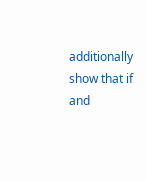additionally show that if and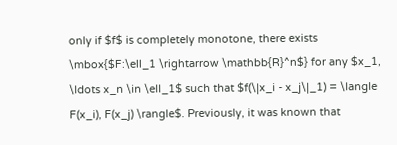only if $f$ is completely monotone, there exists \mbox{$F:\ell_1 \rightarrow \mathbb{R}^n$} for any $x_1, \ldots x_n \in \ell_1$ such that $f(\|x_i - x_j\|_1) = \langle F(x_i), F(x_j) \rangle$. Previously, it was known that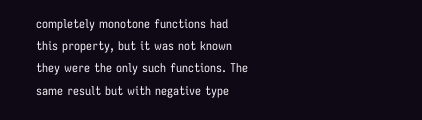completely monotone functions had this property, but it was not known they were the only such functions. The same result but with negative type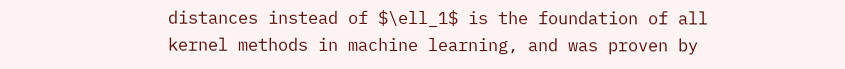distances instead of $\ell_1$ is the foundation of all kernel methods in machine learning, and was proven by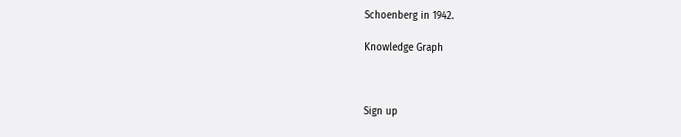Schoenberg in 1942.

Knowledge Graph



Sign up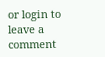or login to leave a comment